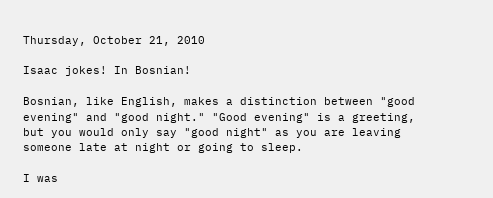Thursday, October 21, 2010

Isaac jokes! In Bosnian!

Bosnian, like English, makes a distinction between "good evening" and "good night." "Good evening" is a greeting, but you would only say "good night" as you are leaving someone late at night or going to sleep.

I was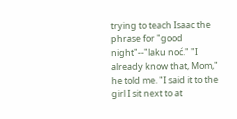trying to teach Isaac the phrase for "good night"--"laku noć." "I already know that, Mom," he told me. "I said it to the girl I sit next to at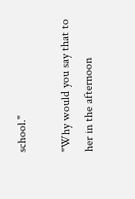school."

"Why would you say that to her in the afternoon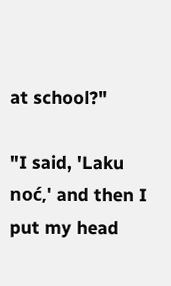at school?"

"I said, 'Laku noć,' and then I put my head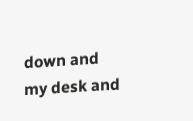down and my desk and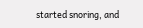started snoring, and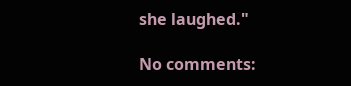she laughed."

No comments: